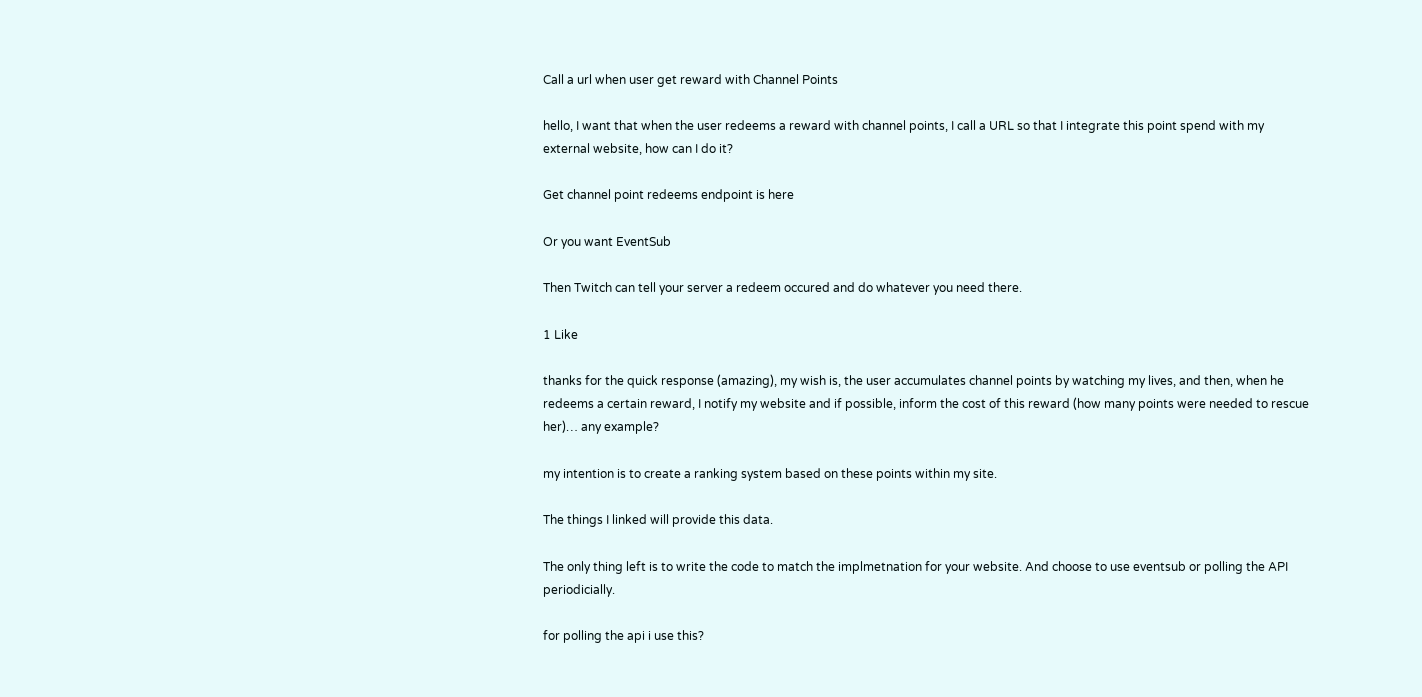Call a url when user get reward with Channel Points

hello, I want that when the user redeems a reward with channel points, I call a URL so that I integrate this point spend with my external website, how can I do it?

Get channel point redeems endpoint is here

Or you want EventSub

Then Twitch can tell your server a redeem occured and do whatever you need there.

1 Like

thanks for the quick response (amazing), my wish is, the user accumulates channel points by watching my lives, and then, when he redeems a certain reward, I notify my website and if possible, inform the cost of this reward (how many points were needed to rescue her)… any example?

my intention is to create a ranking system based on these points within my site.

The things I linked will provide this data.

The only thing left is to write the code to match the implmetnation for your website. And choose to use eventsub or polling the API periodicially.

for polling the api i use this?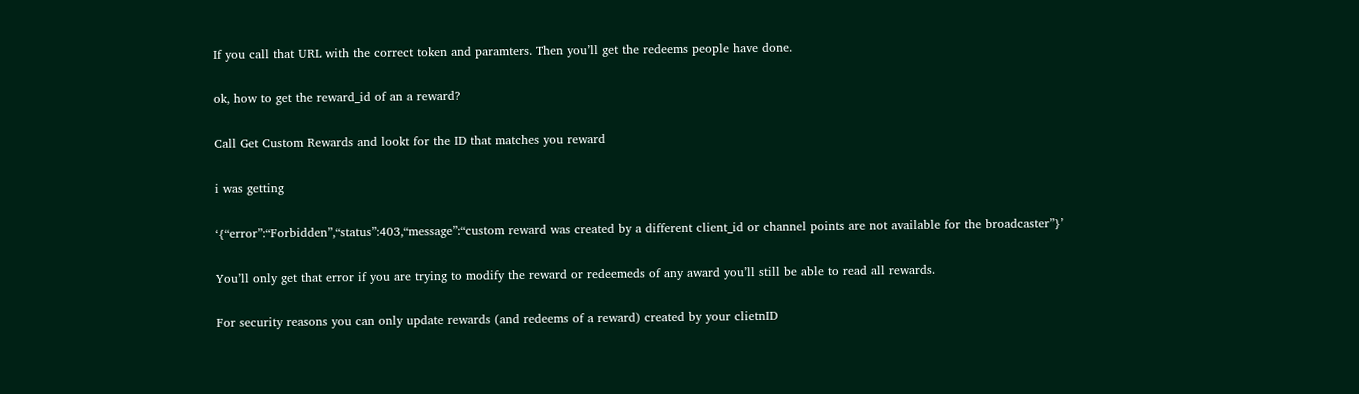If you call that URL with the correct token and paramters. Then you’ll get the redeems people have done.

ok, how to get the reward_id of an a reward?

Call Get Custom Rewards and lookt for the ID that matches you reward

i was getting

‘{“error”:“Forbidden”,“status”:403,“message”:“custom reward was created by a different client_id or channel points are not available for the broadcaster”}’

You’ll only get that error if you are trying to modify the reward or redeemeds of any award you’ll still be able to read all rewards.

For security reasons you can only update rewards (and redeems of a reward) created by your clietnID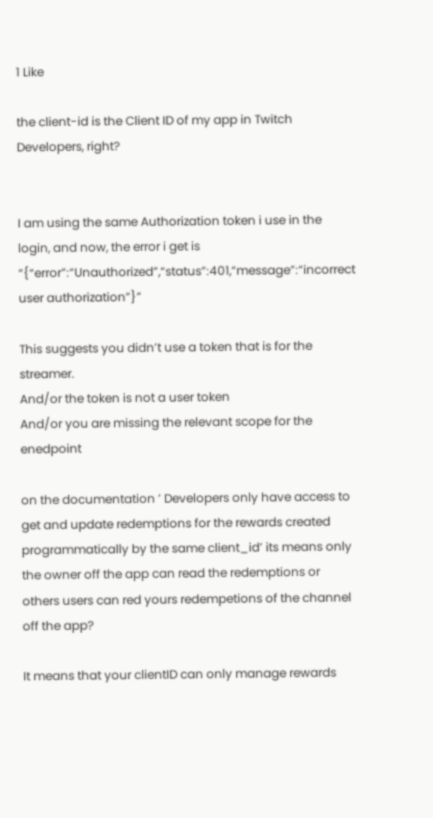1 Like

the client-id is the Client ID of my app in Twitch Developers, right?


I am using the same Authorization token i use in the login, and now, the error i get is “{“error”:“Unauthorized”,“status”:401,“message”:“incorrect user authorization”}”

This suggests you didn’t use a token that is for the streamer.
And/or the token is not a user token
And/or you are missing the relevant scope for the enedpoint

on the documentation ’ Developers only have access to get and update redemptions for the rewards created programmatically by the same client_id’ its means only the owner off the app can read the redemptions or others users can red yours redempetions of the channel off the app?

It means that your clientID can only manage rewards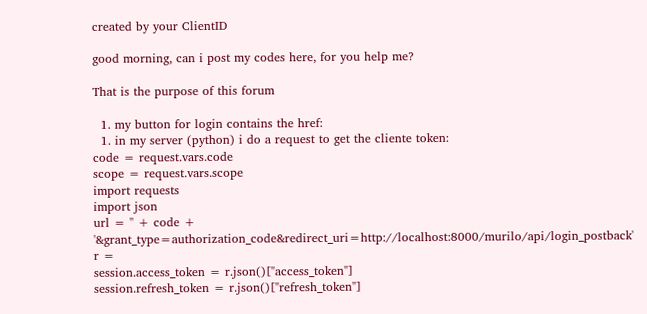created by your ClientID

good morning, can i post my codes here, for you help me?

That is the purpose of this forum

  1. my button for login contains the href:
  1. in my server (python) i do a request to get the cliente token:
code = request.vars.code
scope = request.vars.scope
import requests
import json
url = '' + code + '&grant_type=authorization_code&redirect_uri=http://localhost:8000/murilo/api/login_postback'
r =
session.access_token = r.json()["access_token"]
session.refresh_token = r.json()["refresh_token"]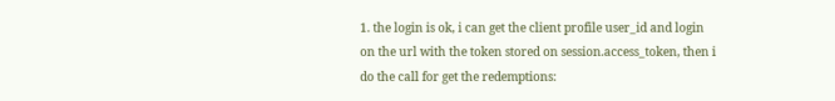1. the login is ok, i can get the client profile user_id and login on the url with the token stored on session.access_token, then i do the call for get the redemptions: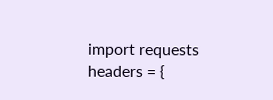import requests
headers = {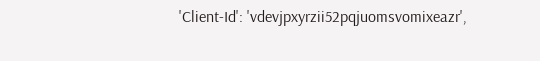'Client-Id': 'vdevjpxyrzii52pqjuomsvomixeazr',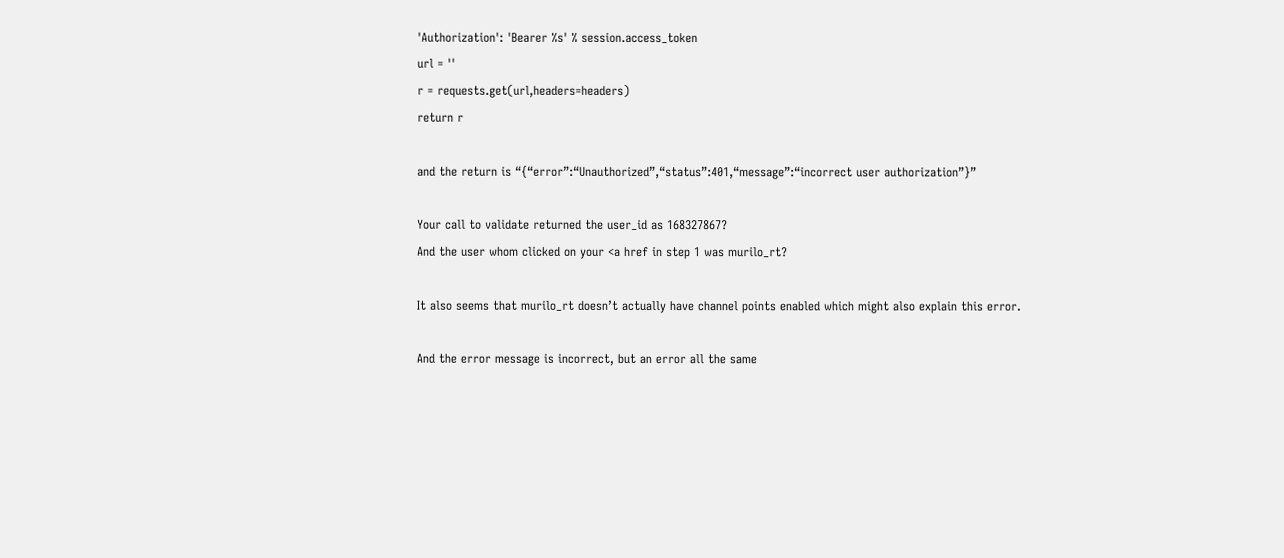'Authorization': 'Bearer %s' % session.access_token
url = ''
r = requests.get(url,headers=headers)
return r

and the return is “{“error”:“Unauthorized”,“status”:401,“message”:“incorrect user authorization”}”

Your call to validate returned the user_id as 168327867?
And the user whom clicked on your <a href in step 1 was murilo_rt?

It also seems that murilo_rt doesn’t actually have channel points enabled which might also explain this error.

And the error message is incorrect, but an error all the same